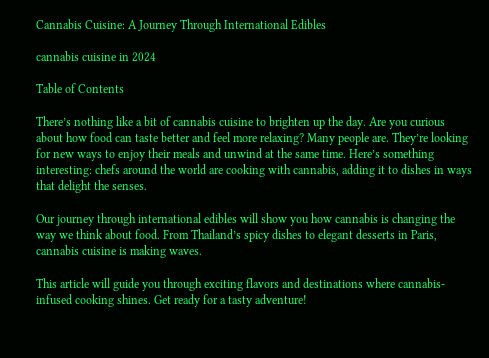Cannabis Cuisine: A Journey Through International Edibles

cannabis cuisine in 2024

Table of Contents

There’s nothing like a bit of cannabis cuisine to brighten up the day. Are you curious about how food can taste better and feel more relaxing? Many people are. They’re looking for new ways to enjoy their meals and unwind at the same time. Here’s something interesting: chefs around the world are cooking with cannabis, adding it to dishes in ways that delight the senses.

Our journey through international edibles will show you how cannabis is changing the way we think about food. From Thailand’s spicy dishes to elegant desserts in Paris, cannabis cuisine is making waves.

This article will guide you through exciting flavors and destinations where cannabis-infused cooking shines. Get ready for a tasty adventure!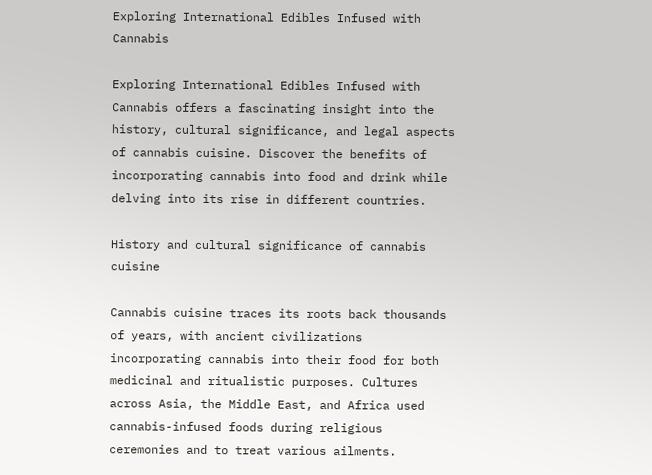Exploring International Edibles Infused with Cannabis

Exploring International Edibles Infused with Cannabis offers a fascinating insight into the history, cultural significance, and legal aspects of cannabis cuisine. Discover the benefits of incorporating cannabis into food and drink while delving into its rise in different countries.

History and cultural significance of cannabis cuisine

Cannabis cuisine traces its roots back thousands of years, with ancient civilizations incorporating cannabis into their food for both medicinal and ritualistic purposes. Cultures across Asia, the Middle East, and Africa used cannabis-infused foods during religious ceremonies and to treat various ailments.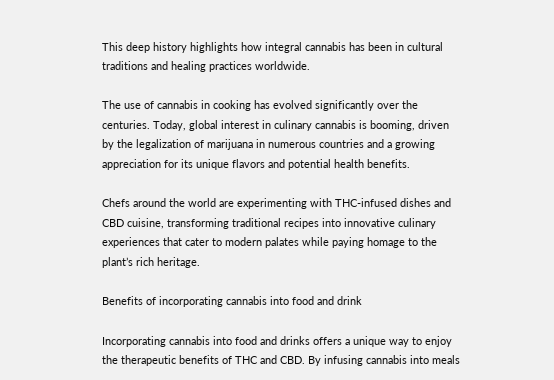This deep history highlights how integral cannabis has been in cultural traditions and healing practices worldwide.

The use of cannabis in cooking has evolved significantly over the centuries. Today, global interest in culinary cannabis is booming, driven by the legalization of marijuana in numerous countries and a growing appreciation for its unique flavors and potential health benefits.

Chefs around the world are experimenting with THC-infused dishes and CBD cuisine, transforming traditional recipes into innovative culinary experiences that cater to modern palates while paying homage to the plant’s rich heritage.

Benefits of incorporating cannabis into food and drink

Incorporating cannabis into food and drinks offers a unique way to enjoy the therapeutic benefits of THC and CBD. By infusing cannabis into meals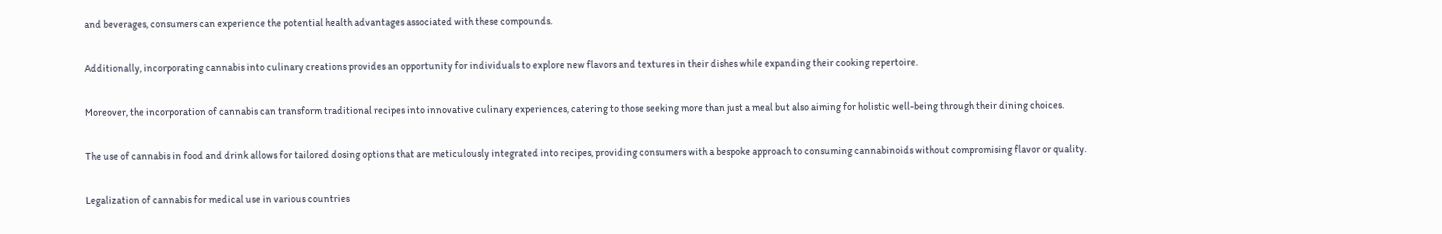and beverages, consumers can experience the potential health advantages associated with these compounds.

Additionally, incorporating cannabis into culinary creations provides an opportunity for individuals to explore new flavors and textures in their dishes while expanding their cooking repertoire.

Moreover, the incorporation of cannabis can transform traditional recipes into innovative culinary experiences, catering to those seeking more than just a meal but also aiming for holistic well-being through their dining choices.

The use of cannabis in food and drink allows for tailored dosing options that are meticulously integrated into recipes, providing consumers with a bespoke approach to consuming cannabinoids without compromising flavor or quality.

Legalization of cannabis for medical use in various countries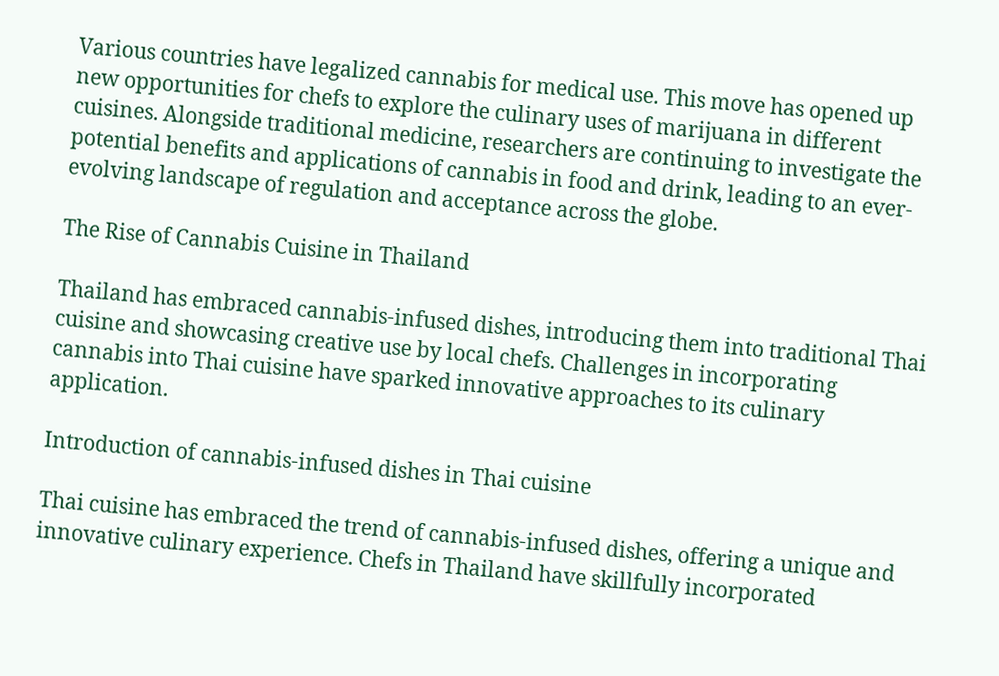Various countries have legalized cannabis for medical use. This move has opened up new opportunities for chefs to explore the culinary uses of marijuana in different cuisines. Alongside traditional medicine, researchers are continuing to investigate the potential benefits and applications of cannabis in food and drink, leading to an ever-evolving landscape of regulation and acceptance across the globe.

The Rise of Cannabis Cuisine in Thailand

Thailand has embraced cannabis-infused dishes, introducing them into traditional Thai cuisine and showcasing creative use by local chefs. Challenges in incorporating cannabis into Thai cuisine have sparked innovative approaches to its culinary application.

Introduction of cannabis-infused dishes in Thai cuisine

Thai cuisine has embraced the trend of cannabis-infused dishes, offering a unique and innovative culinary experience. Chefs in Thailand have skillfully incorporated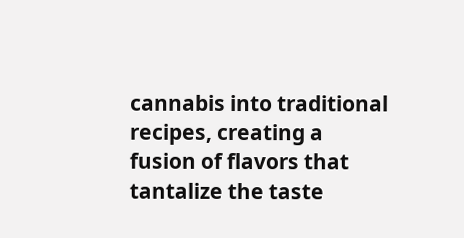cannabis into traditional recipes, creating a fusion of flavors that tantalize the taste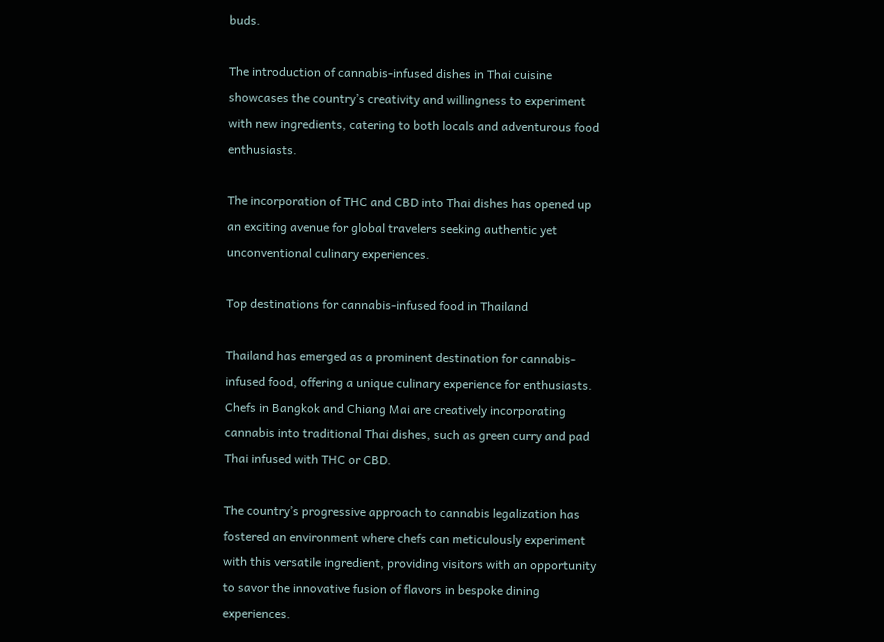buds.

The introduction of cannabis-infused dishes in Thai cuisine showcases the country’s creativity and willingness to experiment with new ingredients, catering to both locals and adventurous food enthusiasts.

The incorporation of THC and CBD into Thai dishes has opened up an exciting avenue for global travelers seeking authentic yet unconventional culinary experiences.

Top destinations for cannabis-infused food in Thailand

Thailand has emerged as a prominent destination for cannabis-infused food, offering a unique culinary experience for enthusiasts. Chefs in Bangkok and Chiang Mai are creatively incorporating cannabis into traditional Thai dishes, such as green curry and pad Thai infused with THC or CBD.

The country’s progressive approach to cannabis legalization has fostered an environment where chefs can meticulously experiment with this versatile ingredient, providing visitors with an opportunity to savor the innovative fusion of flavors in bespoke dining experiences.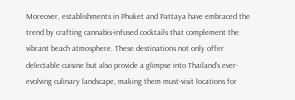Moreover, establishments in Phuket and Pattaya have embraced the trend by crafting cannabis-infused cocktails that complement the vibrant beach atmosphere. These destinations not only offer delectable cuisine but also provide a glimpse into Thailand’s ever-evolving culinary landscape, making them must-visit locations for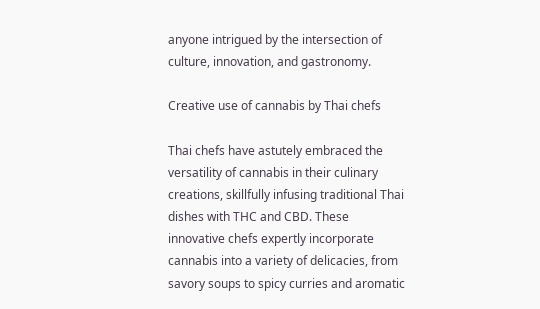anyone intrigued by the intersection of culture, innovation, and gastronomy.

Creative use of cannabis by Thai chefs

Thai chefs have astutely embraced the versatility of cannabis in their culinary creations, skillfully infusing traditional Thai dishes with THC and CBD. These innovative chefs expertly incorporate cannabis into a variety of delicacies, from savory soups to spicy curries and aromatic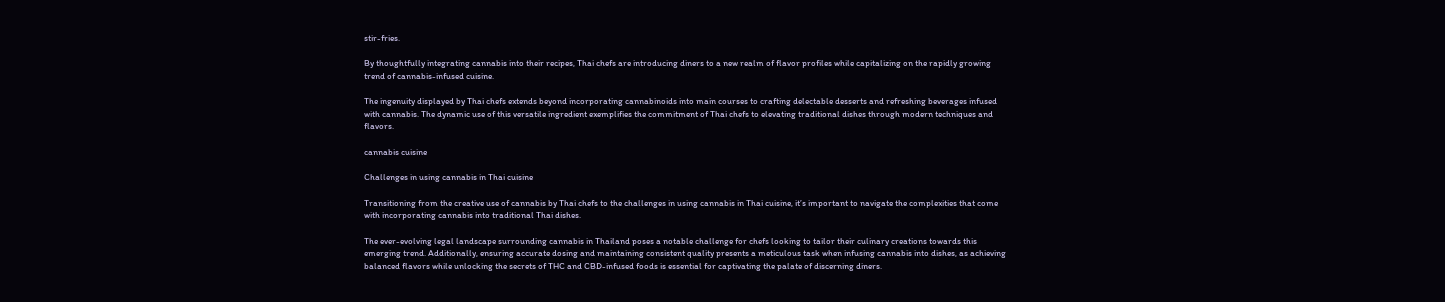stir-fries.

By thoughtfully integrating cannabis into their recipes, Thai chefs are introducing diners to a new realm of flavor profiles while capitalizing on the rapidly growing trend of cannabis-infused cuisine.

The ingenuity displayed by Thai chefs extends beyond incorporating cannabinoids into main courses to crafting delectable desserts and refreshing beverages infused with cannabis. The dynamic use of this versatile ingredient exemplifies the commitment of Thai chefs to elevating traditional dishes through modern techniques and flavors.

cannabis cuisine

Challenges in using cannabis in Thai cuisine

Transitioning from the creative use of cannabis by Thai chefs to the challenges in using cannabis in Thai cuisine, it’s important to navigate the complexities that come with incorporating cannabis into traditional Thai dishes.

The ever-evolving legal landscape surrounding cannabis in Thailand poses a notable challenge for chefs looking to tailor their culinary creations towards this emerging trend. Additionally, ensuring accurate dosing and maintaining consistent quality presents a meticulous task when infusing cannabis into dishes, as achieving balanced flavors while unlocking the secrets of THC and CBD-infused foods is essential for captivating the palate of discerning diners.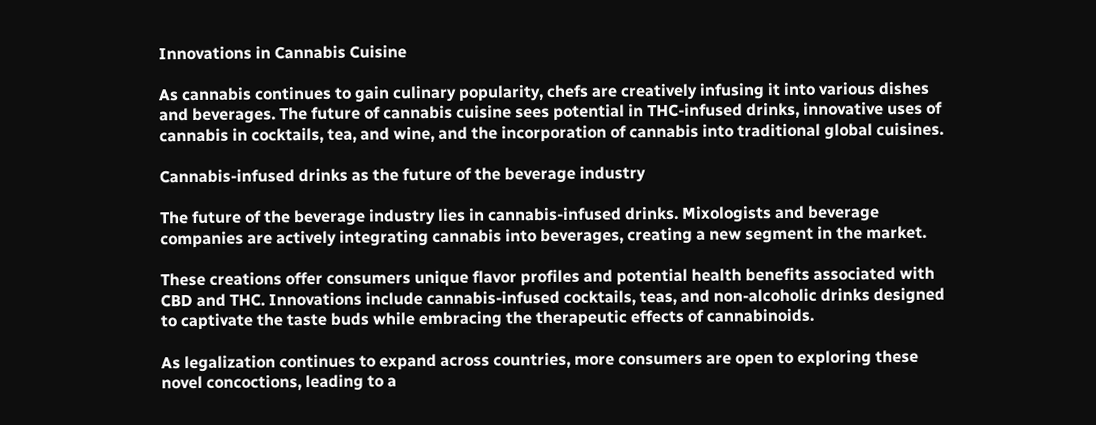Innovations in Cannabis Cuisine

As cannabis continues to gain culinary popularity, chefs are creatively infusing it into various dishes and beverages. The future of cannabis cuisine sees potential in THC-infused drinks, innovative uses of cannabis in cocktails, tea, and wine, and the incorporation of cannabis into traditional global cuisines.

Cannabis-infused drinks as the future of the beverage industry

The future of the beverage industry lies in cannabis-infused drinks. Mixologists and beverage companies are actively integrating cannabis into beverages, creating a new segment in the market.

These creations offer consumers unique flavor profiles and potential health benefits associated with CBD and THC. Innovations include cannabis-infused cocktails, teas, and non-alcoholic drinks designed to captivate the taste buds while embracing the therapeutic effects of cannabinoids.

As legalization continues to expand across countries, more consumers are open to exploring these novel concoctions, leading to a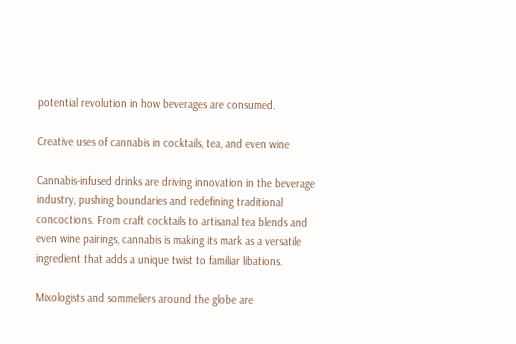potential revolution in how beverages are consumed.

Creative uses of cannabis in cocktails, tea, and even wine

Cannabis-infused drinks are driving innovation in the beverage industry, pushing boundaries and redefining traditional concoctions. From craft cocktails to artisanal tea blends and even wine pairings, cannabis is making its mark as a versatile ingredient that adds a unique twist to familiar libations.

Mixologists and sommeliers around the globe are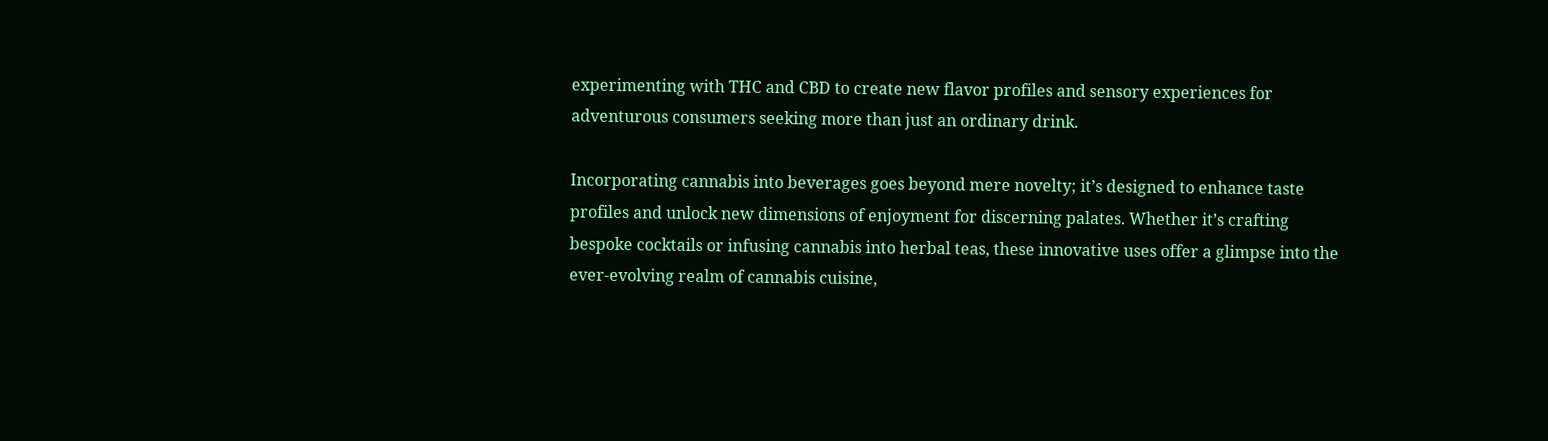experimenting with THC and CBD to create new flavor profiles and sensory experiences for adventurous consumers seeking more than just an ordinary drink.

Incorporating cannabis into beverages goes beyond mere novelty; it’s designed to enhance taste profiles and unlock new dimensions of enjoyment for discerning palates. Whether it’s crafting bespoke cocktails or infusing cannabis into herbal teas, these innovative uses offer a glimpse into the ever-evolving realm of cannabis cuisine,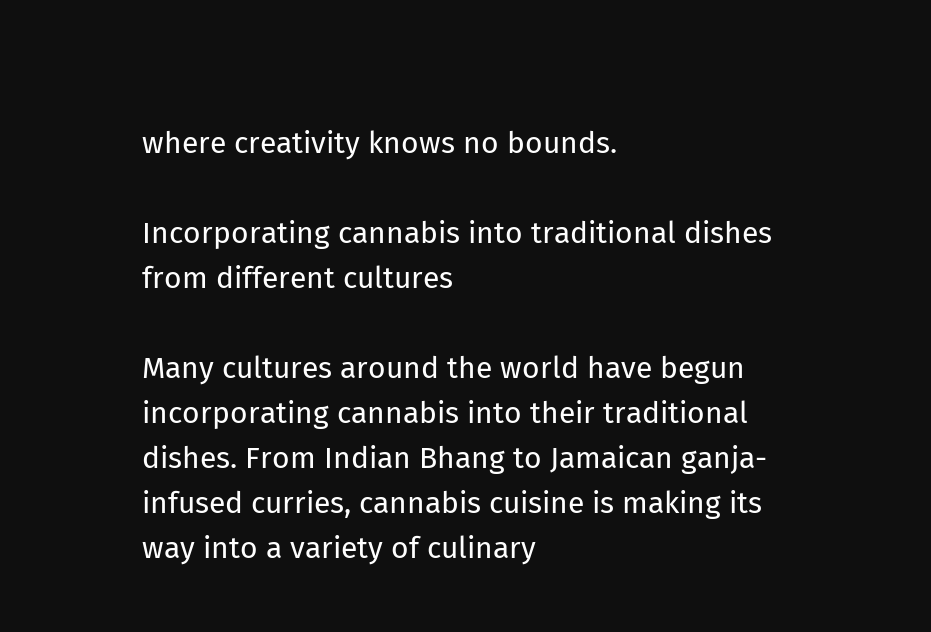where creativity knows no bounds.

Incorporating cannabis into traditional dishes from different cultures

Many cultures around the world have begun incorporating cannabis into their traditional dishes. From Indian Bhang to Jamaican ganja-infused curries, cannabis cuisine is making its way into a variety of culinary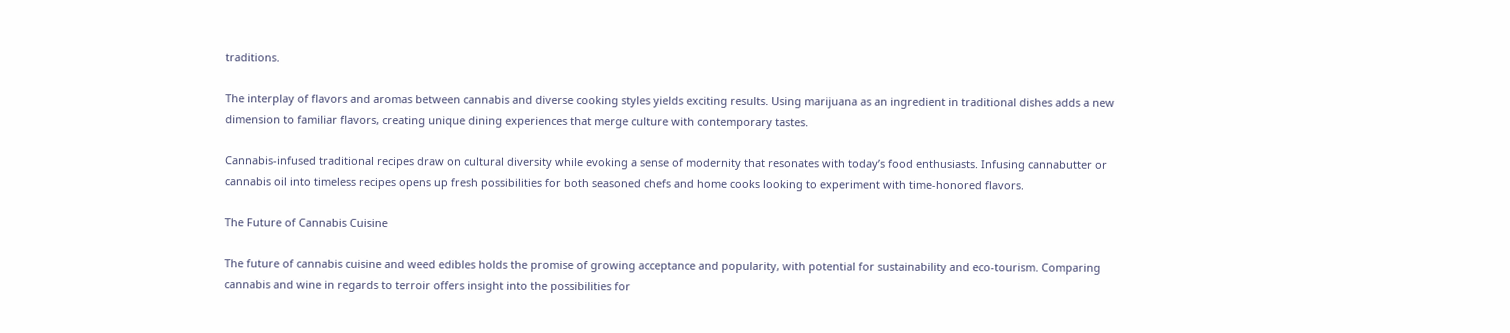traditions.

The interplay of flavors and aromas between cannabis and diverse cooking styles yields exciting results. Using marijuana as an ingredient in traditional dishes adds a new dimension to familiar flavors, creating unique dining experiences that merge culture with contemporary tastes.

Cannabis-infused traditional recipes draw on cultural diversity while evoking a sense of modernity that resonates with today’s food enthusiasts. Infusing cannabutter or cannabis oil into timeless recipes opens up fresh possibilities for both seasoned chefs and home cooks looking to experiment with time-honored flavors.

The Future of Cannabis Cuisine

The future of cannabis cuisine and weed edibles holds the promise of growing acceptance and popularity, with potential for sustainability and eco-tourism. Comparing cannabis and wine in regards to terroir offers insight into the possibilities for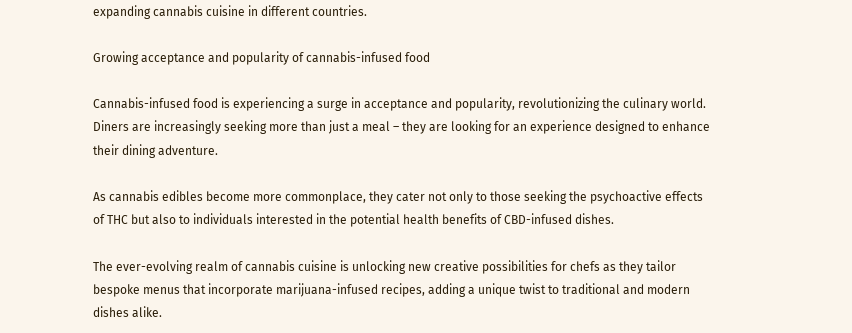expanding cannabis cuisine in different countries.

Growing acceptance and popularity of cannabis-infused food

Cannabis-infused food is experiencing a surge in acceptance and popularity, revolutionizing the culinary world. Diners are increasingly seeking more than just a meal – they are looking for an experience designed to enhance their dining adventure.

As cannabis edibles become more commonplace, they cater not only to those seeking the psychoactive effects of THC but also to individuals interested in the potential health benefits of CBD-infused dishes.

The ever-evolving realm of cannabis cuisine is unlocking new creative possibilities for chefs as they tailor bespoke menus that incorporate marijuana-infused recipes, adding a unique twist to traditional and modern dishes alike.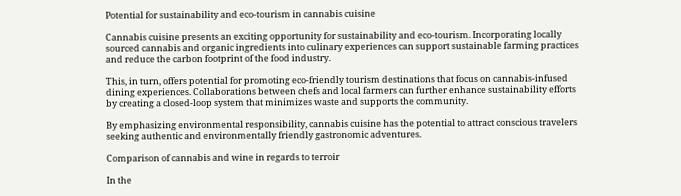Potential for sustainability and eco-tourism in cannabis cuisine

Cannabis cuisine presents an exciting opportunity for sustainability and eco-tourism. Incorporating locally sourced cannabis and organic ingredients into culinary experiences can support sustainable farming practices and reduce the carbon footprint of the food industry.

This, in turn, offers potential for promoting eco-friendly tourism destinations that focus on cannabis-infused dining experiences. Collaborations between chefs and local farmers can further enhance sustainability efforts by creating a closed-loop system that minimizes waste and supports the community.

By emphasizing environmental responsibility, cannabis cuisine has the potential to attract conscious travelers seeking authentic and environmentally friendly gastronomic adventures.

Comparison of cannabis and wine in regards to terroir

In the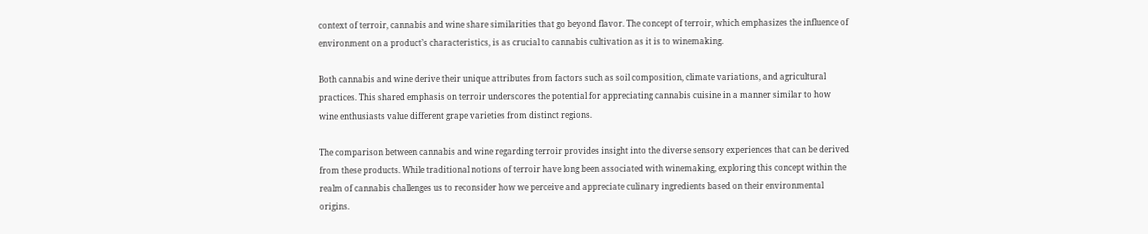context of terroir, cannabis and wine share similarities that go beyond flavor. The concept of terroir, which emphasizes the influence of environment on a product’s characteristics, is as crucial to cannabis cultivation as it is to winemaking.

Both cannabis and wine derive their unique attributes from factors such as soil composition, climate variations, and agricultural practices. This shared emphasis on terroir underscores the potential for appreciating cannabis cuisine in a manner similar to how wine enthusiasts value different grape varieties from distinct regions.

The comparison between cannabis and wine regarding terroir provides insight into the diverse sensory experiences that can be derived from these products. While traditional notions of terroir have long been associated with winemaking, exploring this concept within the realm of cannabis challenges us to reconsider how we perceive and appreciate culinary ingredients based on their environmental origins.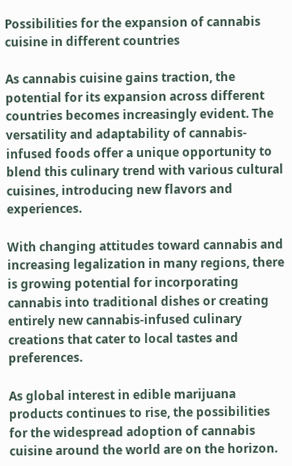Possibilities for the expansion of cannabis cuisine in different countries

As cannabis cuisine gains traction, the potential for its expansion across different countries becomes increasingly evident. The versatility and adaptability of cannabis-infused foods offer a unique opportunity to blend this culinary trend with various cultural cuisines, introducing new flavors and experiences.

With changing attitudes toward cannabis and increasing legalization in many regions, there is growing potential for incorporating cannabis into traditional dishes or creating entirely new cannabis-infused culinary creations that cater to local tastes and preferences.

As global interest in edible marijuana products continues to rise, the possibilities for the widespread adoption of cannabis cuisine around the world are on the horizon.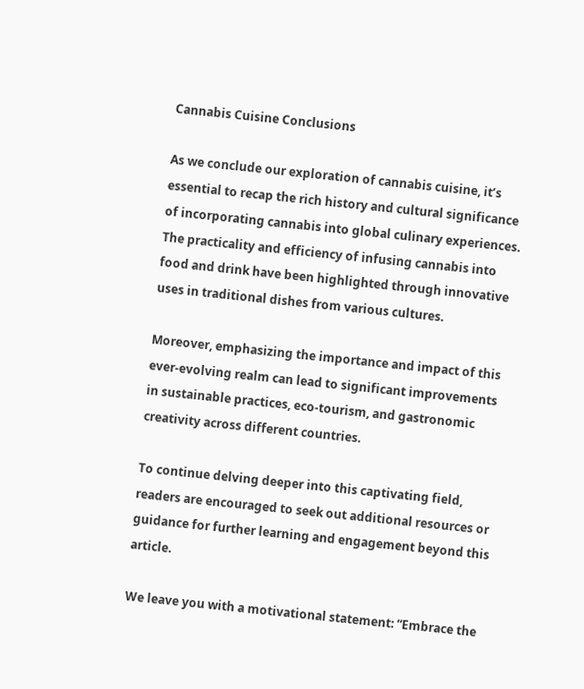Cannabis Cuisine Conclusions

As we conclude our exploration of cannabis cuisine, it’s essential to recap the rich history and cultural significance of incorporating cannabis into global culinary experiences. The practicality and efficiency of infusing cannabis into food and drink have been highlighted through innovative uses in traditional dishes from various cultures.

Moreover, emphasizing the importance and impact of this ever-evolving realm can lead to significant improvements in sustainable practices, eco-tourism, and gastronomic creativity across different countries.

To continue delving deeper into this captivating field, readers are encouraged to seek out additional resources or guidance for further learning and engagement beyond this article.

We leave you with a motivational statement: “Embrace the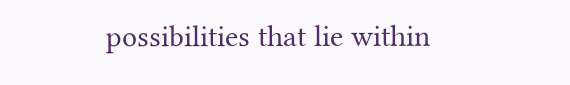possibilities that lie within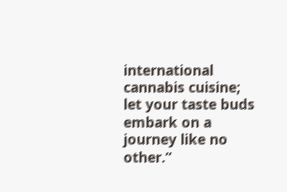international cannabis cuisine; let your taste buds embark on a journey like no other.”